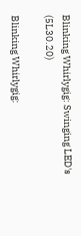Blinking Whirlygig: Swinging LED's (5L30.20)

Blinking Whirlygig: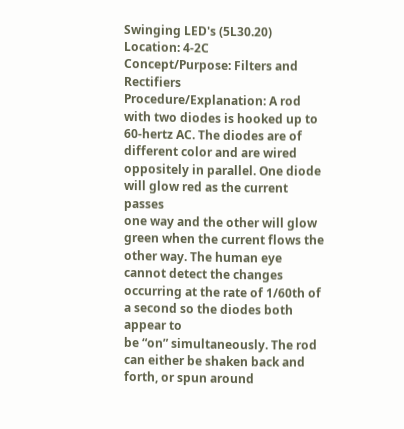Swinging LED's (5L30.20)
Location: 4-2C
Concept/Purpose: Filters and Rectifiers
Procedure/Explanation: A rod with two diodes is hooked up to 60-hertz AC. The diodes are of
different color and are wired oppositely in parallel. One diode will glow red as the current passes
one way and the other will glow green when the current flows the other way. The human eye
cannot detect the changes occurring at the rate of 1/60th of a second so the diodes both appear to
be “on” simultaneously. The rod can either be shaken back and forth, or spun around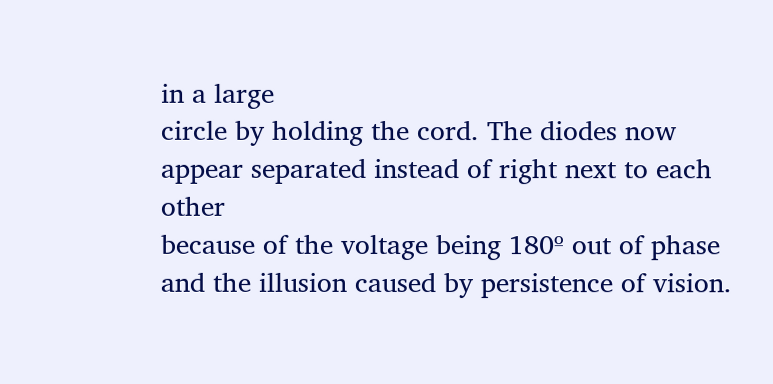in a large
circle by holding the cord. The diodes now appear separated instead of right next to each other
because of the voltage being 180º out of phase and the illusion caused by persistence of vision.